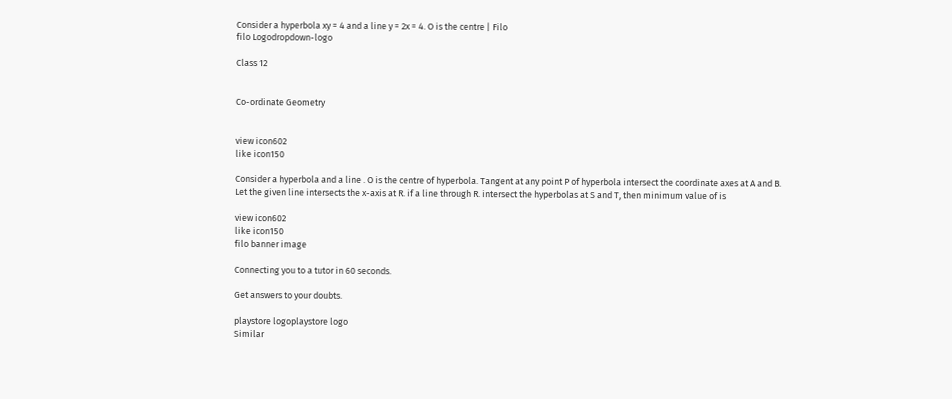Consider a hyperbola xy = 4 and a line y = 2x = 4. O is the centre | Filo
filo Logodropdown-logo

Class 12


Co-ordinate Geometry


view icon602
like icon150

Consider a hyperbola and a line . O is the centre of hyperbola. Tangent at any point P of hyperbola intersect the coordinate axes at A and B.
Let the given line intersects the x-axis at R. if a line through R. intersect the hyperbolas at S and T, then minimum value of is

view icon602
like icon150
filo banner image

Connecting you to a tutor in 60 seconds.

Get answers to your doubts.

playstore logoplaystore logo
Similar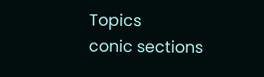Topics
conic sections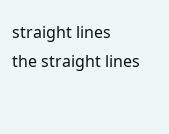straight lines
the straight lines